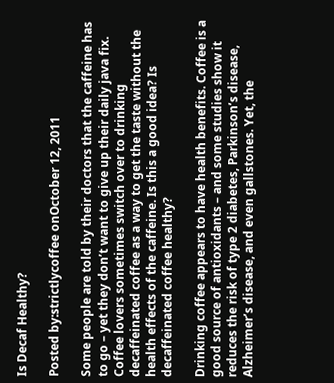Is Decaf Healthy?

Posted by:strictlycoffee onOctober 12, 2011

Some people are told by their doctors that the caffeine has to go – yet they don’t want to give up their daily java fix. Coffee lovers sometimes switch over to drinking decaffeinated coffee as a way to get the taste without the health effects of the caffeine. Is this a good idea? Is decaffeinated coffee healthy?

Drinking coffee appears to have health benefits. Coffee is a good source of antioxidants – and some studies show it reduces the risk of type 2 diabetes, Parkinson’s disease, Alzheimer’s disease, and even gallstones. Yet, the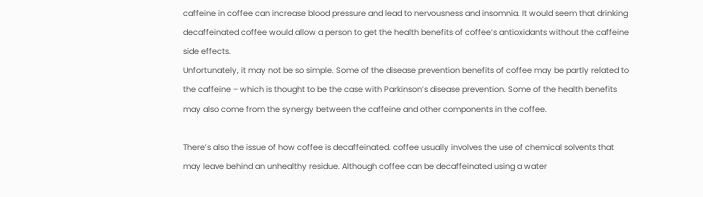caffeine in coffee can increase blood pressure and lead to nervousness and insomnia. It would seem that drinking decaffeinated coffee would allow a person to get the health benefits of coffee’s antioxidants without the caffeine side effects.
Unfortunately, it may not be so simple. Some of the disease prevention benefits of coffee may be partly related to the caffeine – which is thought to be the case with Parkinson’s disease prevention. Some of the health benefits may also come from the synergy between the caffeine and other components in the coffee.

There’s also the issue of how coffee is decaffeinated. coffee usually involves the use of chemical solvents that may leave behind an unhealthy residue. Although coffee can be decaffeinated using a water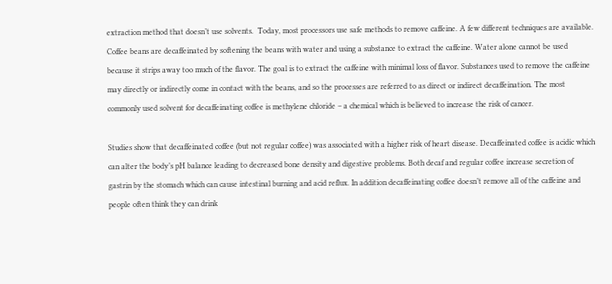extraction method that doesn’t use solvents.  Today, most processors use safe methods to remove caffeine. A few different techniques are available.  Coffee beans are decaffeinated by softening the beans with water and using a substance to extract the caffeine. Water alone cannot be used because it strips away too much of the flavor. The goal is to extract the caffeine with minimal loss of flavor. Substances used to remove the caffeine may directly or indirectly come in contact with the beans, and so the processes are referred to as direct or indirect decaffeination. The most commonly used solvent for decaffeinating coffee is methylene chloride – a chemical which is believed to increase the risk of cancer.

Studies show that decaffeinated coffee (but not regular coffee) was associated with a higher risk of heart disease. Decaffeinated coffee is acidic which can alter the body’s pH balance leading to decreased bone density and digestive problems. Both decaf and regular coffee increase secretion of gastrin by the stomach which can cause intestinal burning and acid reflux. In addition decaffeinating coffee doesn’t remove all of the caffeine and people often think they can drink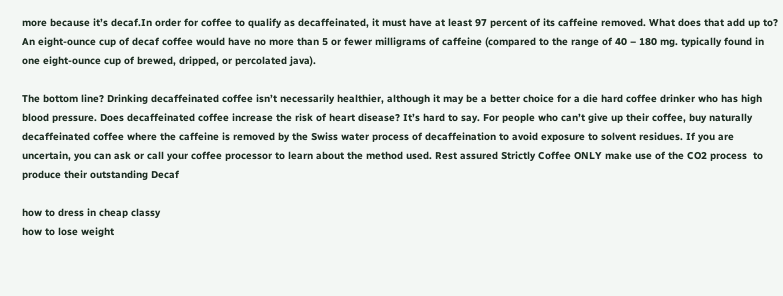more because it’s decaf.In order for coffee to qualify as decaffeinated, it must have at least 97 percent of its caffeine removed. What does that add up to? An eight-ounce cup of decaf coffee would have no more than 5 or fewer milligrams of caffeine (compared to the range of 40 – 180 mg. typically found in one eight-ounce cup of brewed, dripped, or percolated java).

The bottom line? Drinking decaffeinated coffee isn’t necessarily healthier, although it may be a better choice for a die hard coffee drinker who has high blood pressure. Does decaffeinated coffee increase the risk of heart disease? It’s hard to say. For people who can’t give up their coffee, buy naturally decaffeinated coffee where the caffeine is removed by the Swiss water process of decaffeination to avoid exposure to solvent residues. If you are uncertain, you can ask or call your coffee processor to learn about the method used. Rest assured Strictly Coffee ONLY make use of the CO2 process  to produce their outstanding Decaf

how to dress in cheap classy
how to lose weight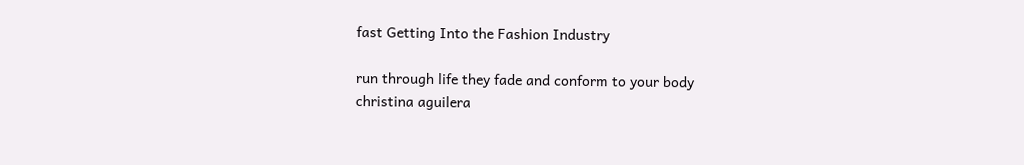fast Getting Into the Fashion Industry

run through life they fade and conform to your body
christina aguilera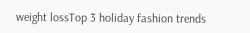weight lossTop 3 holiday fashion trends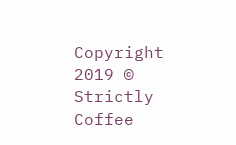Copyright 2019 © Strictly Coffee